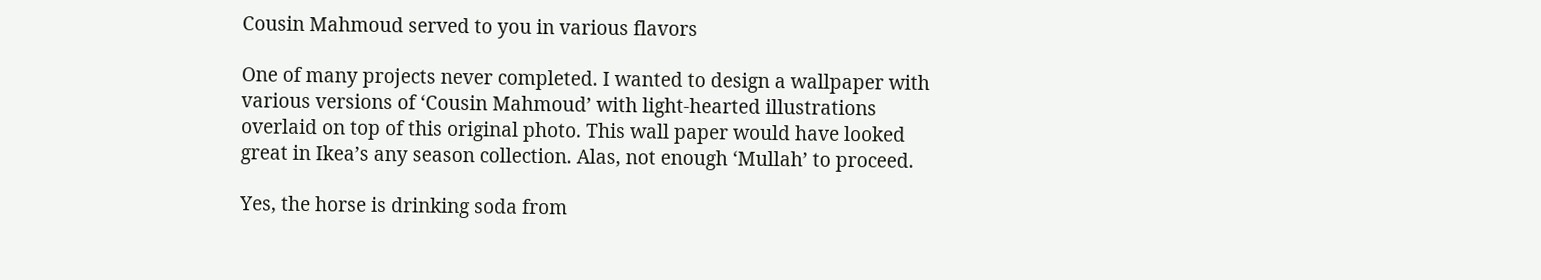Cousin Mahmoud served to you in various flavors

One of many projects never completed. I wanted to design a wallpaper with various versions of ‘Cousin Mahmoud’ with light-hearted illustrations overlaid on top of this original photo. This wall paper would have looked great in Ikea’s any season collection. Alas, not enough ‘Mullah’ to proceed.

Yes, the horse is drinking soda from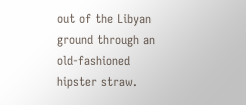out of the Libyan ground through an old-fashioned hipster straw.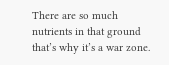There are so much nutrients in that ground that’s why it’s a war zone.